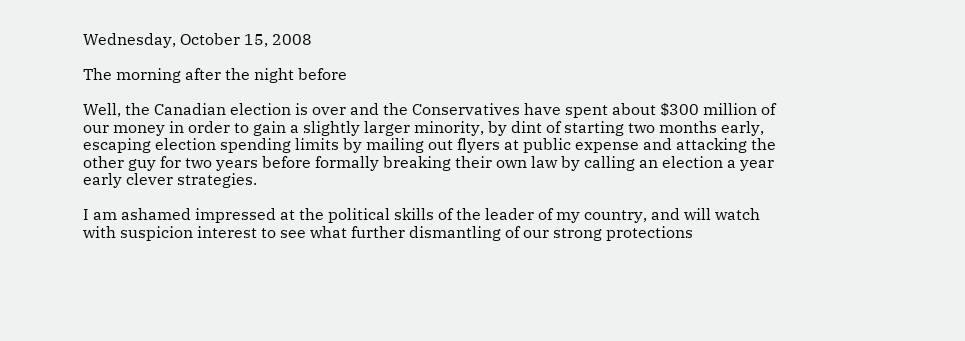Wednesday, October 15, 2008

The morning after the night before

Well, the Canadian election is over and the Conservatives have spent about $300 million of our money in order to gain a slightly larger minority, by dint of starting two months early, escaping election spending limits by mailing out flyers at public expense and attacking the other guy for two years before formally breaking their own law by calling an election a year early clever strategies.

I am ashamed impressed at the political skills of the leader of my country, and will watch with suspicion interest to see what further dismantling of our strong protections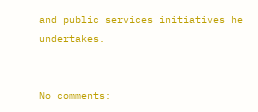and public services initiatives he undertakes.


No comments: